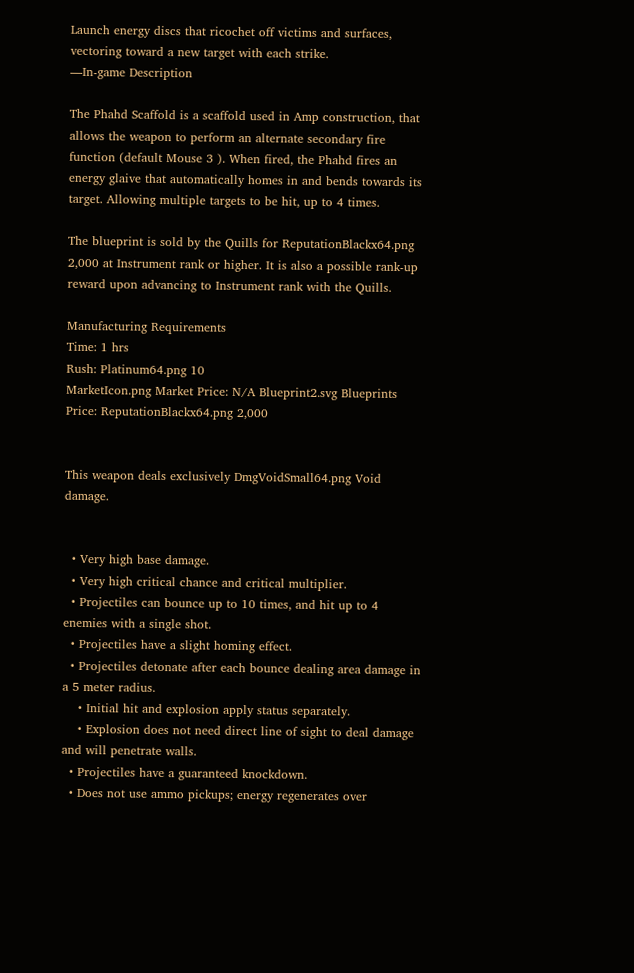Launch energy discs that ricochet off victims and surfaces, vectoring toward a new target with each strike.
—In-game Description

The Phahd Scaffold is a scaffold used in Amp construction, that allows the weapon to perform an alternate secondary fire function (default Mouse 3 ). When fired, the Phahd fires an energy glaive that automatically homes in and bends towards its target. Allowing multiple targets to be hit, up to 4 times.

The blueprint is sold by the Quills for ReputationBlackx64.png 2,000 at Instrument rank or higher. It is also a possible rank-up reward upon advancing to Instrument rank with the Quills.

Manufacturing Requirements
Time: 1 hrs
Rush: Platinum64.png 10
MarketIcon.png Market Price: N/A Blueprint2.svg Blueprints Price: ReputationBlackx64.png 2,000


This weapon deals exclusively DmgVoidSmall64.png Void damage.


  • Very high base damage.
  • Very high critical chance and critical multiplier.
  • Projectiles can bounce up to 10 times, and hit up to 4 enemies with a single shot.
  • Projectiles have a slight homing effect.
  • Projectiles detonate after each bounce dealing area damage in a 5 meter radius.
    • Initial hit and explosion apply status separately.
    • Explosion does not need direct line of sight to deal damage and will penetrate walls.
  • Projectiles have a guaranteed knockdown.
  • Does not use ammo pickups; energy regenerates over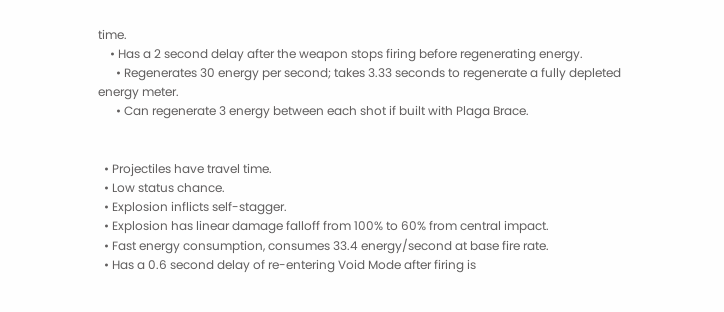time.
    • Has a 2 second delay after the weapon stops firing before regenerating energy.
      • Regenerates 30 energy per second; takes 3.33 seconds to regenerate a fully depleted energy meter.
      • Can regenerate 3 energy between each shot if built with Plaga Brace.


  • Projectiles have travel time.
  • Low status chance.
  • Explosion inflicts self-stagger.
  • Explosion has linear damage falloff from 100% to 60% from central impact.
  • Fast energy consumption, consumes 33.4 energy/second at base fire rate.
  • Has a 0.6 second delay of re-entering Void Mode after firing is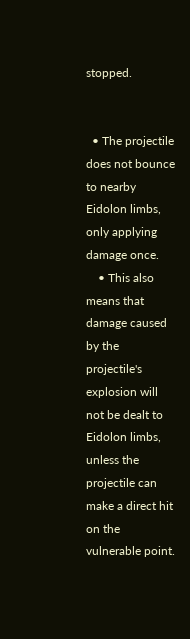stopped.


  • The projectile does not bounce to nearby Eidolon limbs, only applying damage once.
    • This also means that damage caused by the projectile's explosion will not be dealt to Eidolon limbs, unless the projectile can make a direct hit on the vulnerable point.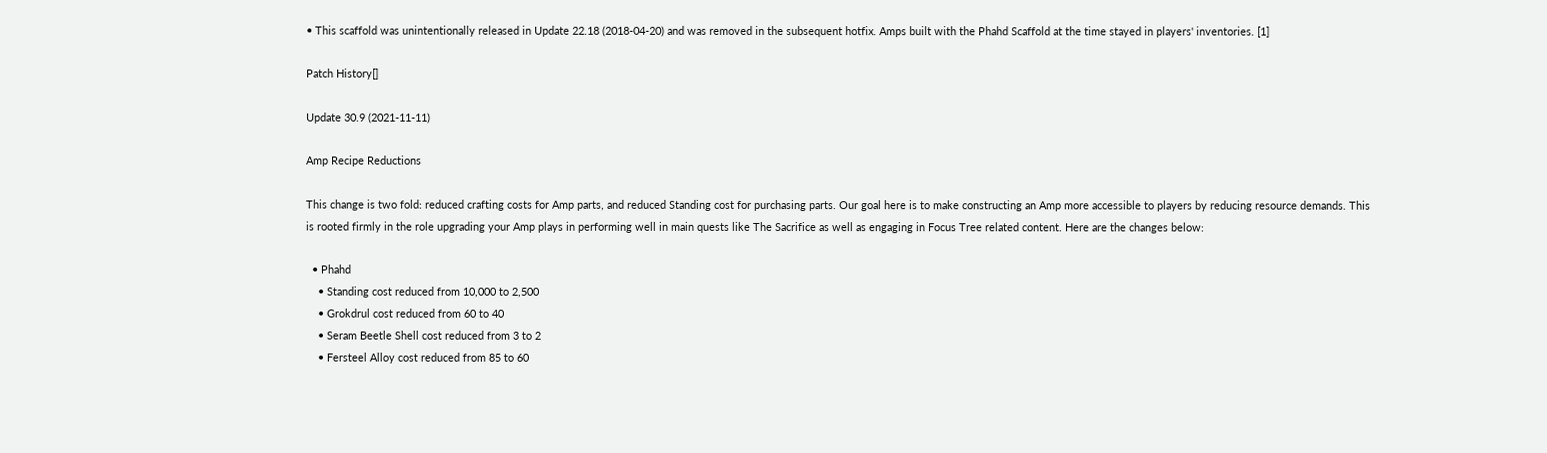• This scaffold was unintentionally released in Update 22.18 (2018-04-20) and was removed in the subsequent hotfix. Amps built with the Phahd Scaffold at the time stayed in players' inventories. [1]

Patch History[]

Update 30.9 (2021-11-11)

Amp Recipe Reductions

This change is two fold: reduced crafting costs for Amp parts, and reduced Standing cost for purchasing parts. Our goal here is to make constructing an Amp more accessible to players by reducing resource demands. This is rooted firmly in the role upgrading your Amp plays in performing well in main quests like The Sacrifice as well as engaging in Focus Tree related content. Here are the changes below:

  • Phahd
    • Standing cost reduced from 10,000 to 2,500
    • Grokdrul cost reduced from 60 to 40
    • Seram Beetle Shell cost reduced from 3 to 2
    • Fersteel Alloy cost reduced from 85 to 60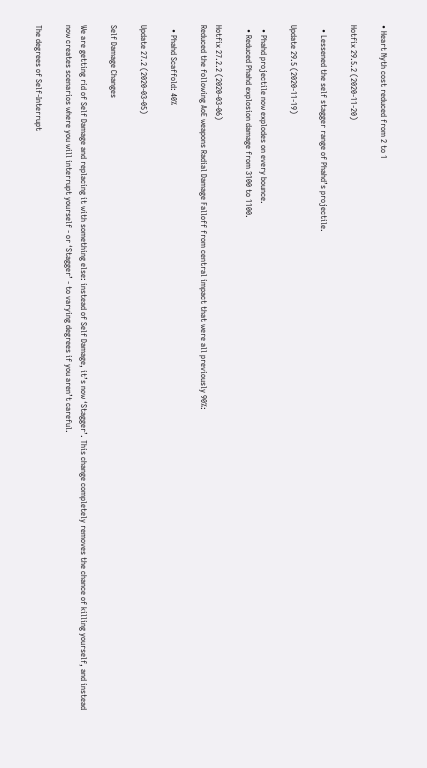• Heart Nyth cost reduced from 2 to 1

Hotfix 29.5.2 (2020-11-20)

  • Lessened the self stagger range of Phahd’s projectile.

Update 29.5 (2020-11-19)

  • Phahd projectile now explodes on every bounce.
  • Reduced Phahd explosion damage from 3100 to 1100.

Hotfix 27.2.2 (2020-03-06)
Reduced the following AoE weapons Radial Damage Falloff from central impact that were all previously 90%:

  • Phahd Scaffold: 40%

Update 27.2 (2020-03-05)

Self Damage Changes

We are getting rid of Self Damage and replacing it with something else: instead of Self Damage, it’s now ‘Stagger’. This change completely removes the chance of killing yourself, and instead now creates scenarios where you will interrupt yourself - or ‘Stagger’ - to varying degrees if you aren’t careful.

The degrees of Self-Interrupt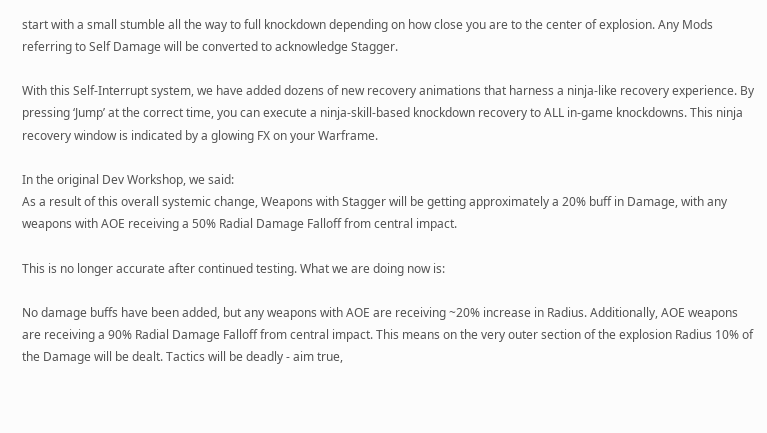start with a small stumble all the way to full knockdown depending on how close you are to the center of explosion. Any Mods referring to Self Damage will be converted to acknowledge Stagger.

With this Self-Interrupt system, we have added dozens of new recovery animations that harness a ninja-like recovery experience. By pressing ‘Jump’ at the correct time, you can execute a ninja-skill-based knockdown recovery to ALL in-game knockdowns. This ninja recovery window is indicated by a glowing FX on your Warframe.

In the original Dev Workshop, we said:
As a result of this overall systemic change, Weapons with Stagger will be getting approximately a 20% buff in Damage, with any weapons with AOE receiving a 50% Radial Damage Falloff from central impact.

This is no longer accurate after continued testing. What we are doing now is:

No damage buffs have been added, but any weapons with AOE are receiving ~20% increase in Radius. Additionally, AOE weapons are receiving a 90% Radial Damage Falloff from central impact. This means on the very outer section of the explosion Radius 10% of the Damage will be dealt. Tactics will be deadly - aim true,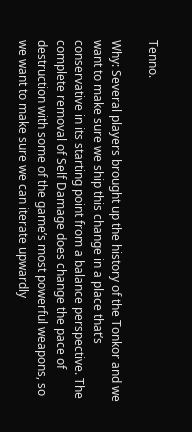Tenno.

Why: Several players brought up the history of the Tonkor and we want to make sure we ship this change in a place that’s conservative in its starting point from a balance perspective. The complete removal of Self Damage does change the pace of destruction with some of the game’s most powerful weapons, so we want to make sure we can iterate upwardly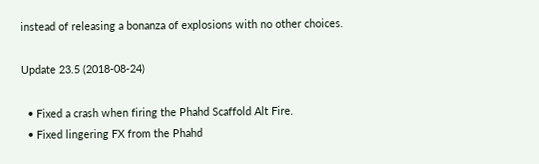instead of releasing a bonanza of explosions with no other choices.

Update 23.5 (2018-08-24)

  • Fixed a crash when firing the Phahd Scaffold Alt Fire.
  • Fixed lingering FX from the Phahd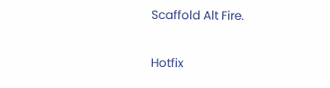Scaffold Alt Fire.

Hotfix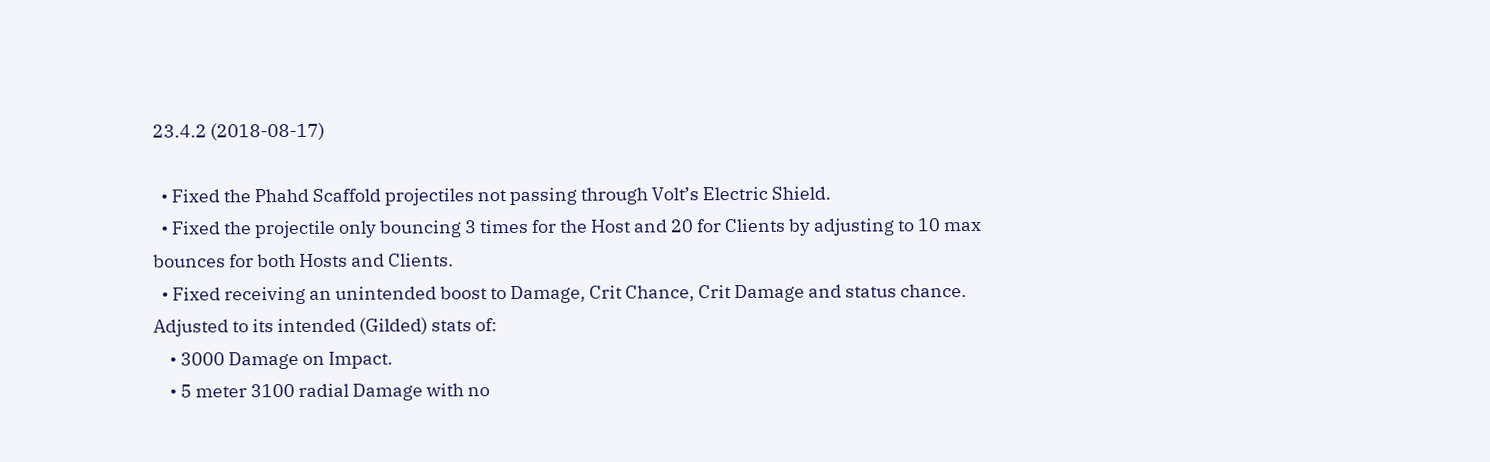23.4.2 (2018-08-17)

  • Fixed the Phahd Scaffold projectiles not passing through Volt’s Electric Shield.
  • Fixed the projectile only bouncing 3 times for the Host and 20 for Clients by adjusting to 10 max bounces for both Hosts and Clients.
  • Fixed receiving an unintended boost to Damage, Crit Chance, Crit Damage and status chance. Adjusted to its intended (Gilded) stats of:
    • 3000 Damage on Impact.
    • 5 meter 3100 radial Damage with no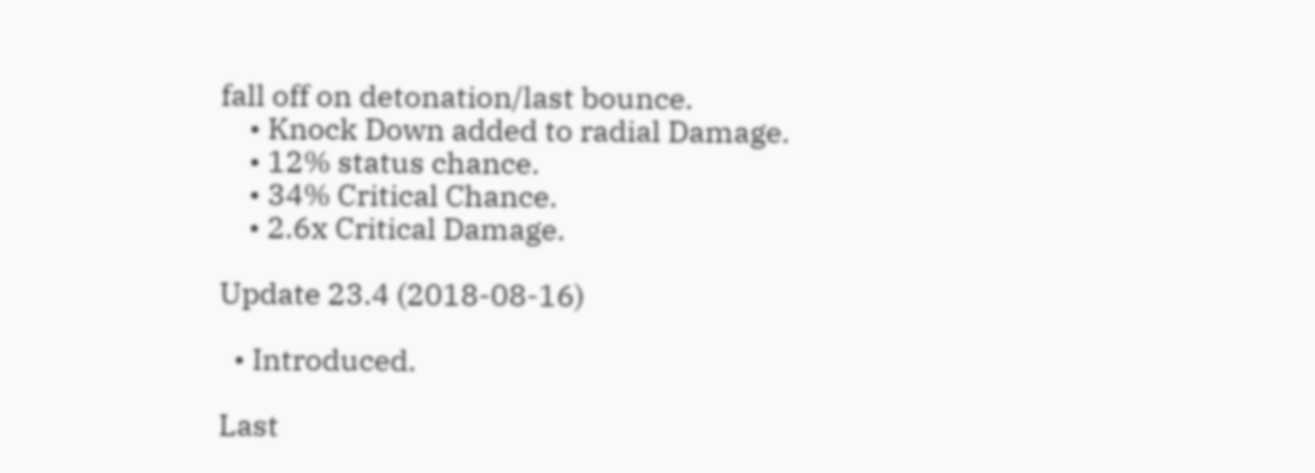fall off on detonation/last bounce.
    • Knock Down added to radial Damage.
    • 12% status chance.
    • 34% Critical Chance.
    • 2.6x Critical Damage.

Update 23.4 (2018-08-16)

  • Introduced.

Last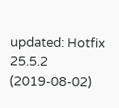updated: Hotfix 25.5.2 (2019-08-02)